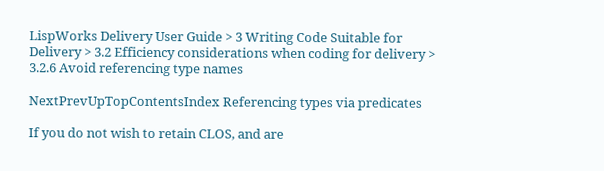LispWorks Delivery User Guide > 3 Writing Code Suitable for Delivery > 3.2 Efficiency considerations when coding for delivery > 3.2.6 Avoid referencing type names

NextPrevUpTopContentsIndex Referencing types via predicates

If you do not wish to retain CLOS, and are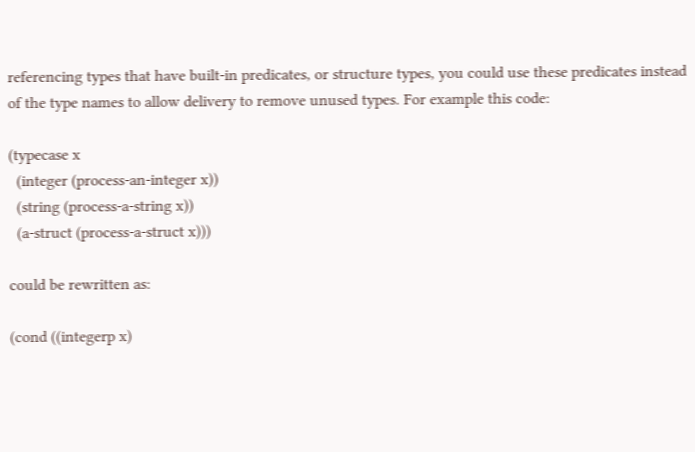referencing types that have built-in predicates, or structure types, you could use these predicates instead of the type names to allow delivery to remove unused types. For example this code:

(typecase x
  (integer (process-an-integer x))
  (string (process-a-string x))
  (a-struct (process-a-struct x)))

could be rewritten as:

(cond ((integerp x)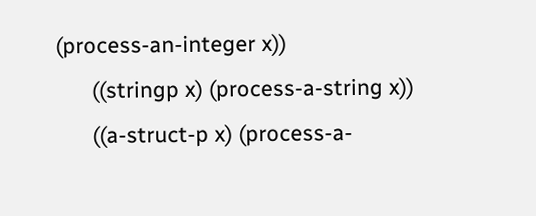(process-an-integer x))
      ((stringp x) (process-a-string x))
      ((a-struct-p x) (process-a-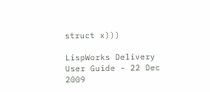struct x)))

LispWorks Delivery User Guide - 22 Dec 2009